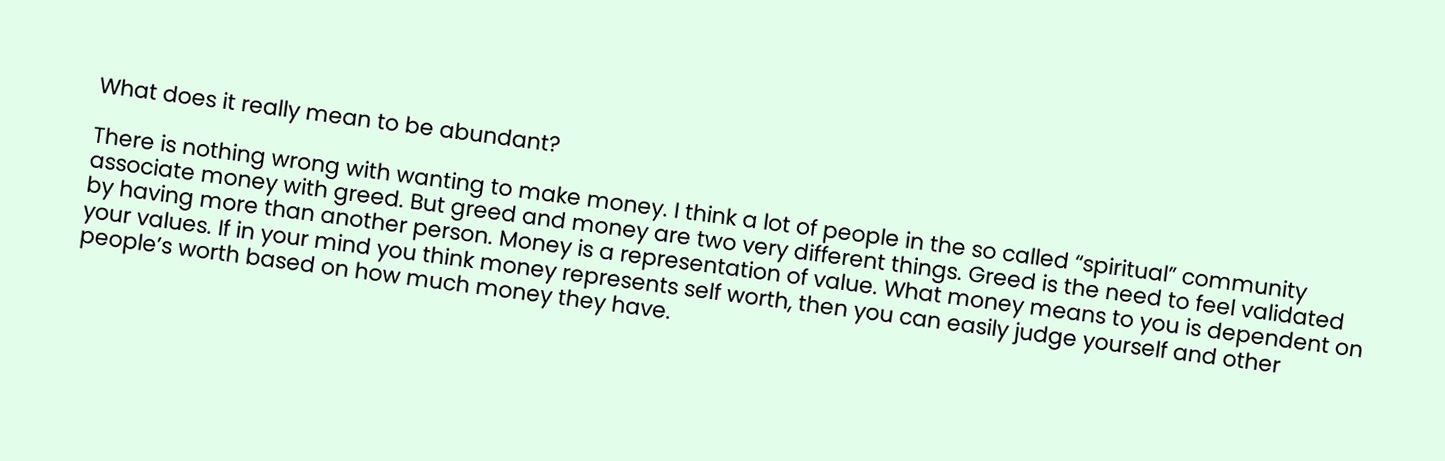What does it really mean to be abundant?

There is nothing wrong with wanting to make money. I think a lot of people in the so called “spiritual” community associate money with greed. But greed and money are two very different things. Greed is the need to feel validated by having more than another person. Money is a representation of value. What money means to you is dependent on your values. If in your mind you think money represents self worth, then you can easily judge yourself and other people’s worth based on how much money they have.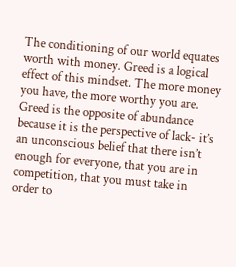The conditioning of our world equates worth with money. Greed is a logical effect of this mindset. The more money you have, the more worthy you are. Greed is the opposite of abundance because it is the perspective of lack- it’s an unconscious belief that there isn’t enough for everyone, that you are in competition, that you must take in order to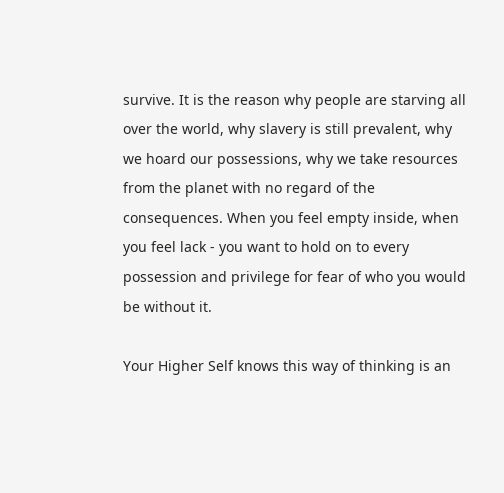survive. It is the reason why people are starving all over the world, why slavery is still prevalent, why we hoard our possessions, why we take resources from the planet with no regard of the consequences. When you feel empty inside, when you feel lack - you want to hold on to every possession and privilege for fear of who you would be without it.

Your Higher Self knows this way of thinking is an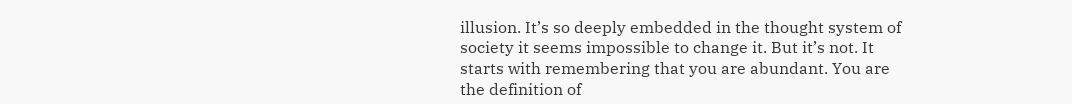illusion. It’s so deeply embedded in the thought system of society it seems impossible to change it. But it’s not. It starts with remembering that you are abundant. You are the definition of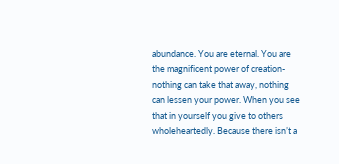abundance. You are eternal. You are the magnificent power of creation- nothing can take that away, nothing can lessen your power. When you see that in yourself you give to others wholeheartedly. Because there isn’t a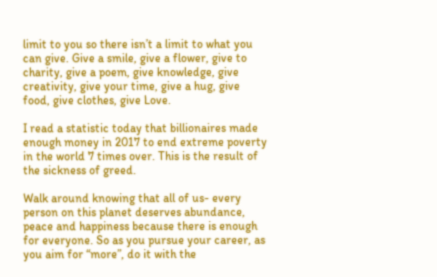limit to you so there isn’t a limit to what you can give. Give a smile, give a flower, give to charity, give a poem, give knowledge, give creativity, give your time, give a hug, give food, give clothes, give Love.

I read a statistic today that billionaires made enough money in 2017 to end extreme poverty in the world 7 times over. This is the result of the sickness of greed.

Walk around knowing that all of us- every person on this planet deserves abundance, peace and happiness because there is enough for everyone. So as you pursue your career, as you aim for “more”, do it with the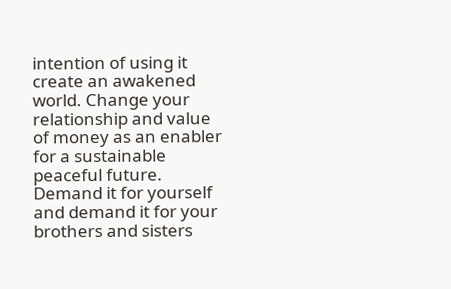intention of using it create an awakened world. Change your relationship and value of money as an enabler for a sustainable peaceful future. Demand it for yourself and demand it for your brothers and sisters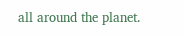all around the planet.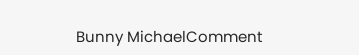Bunny MichaelComment